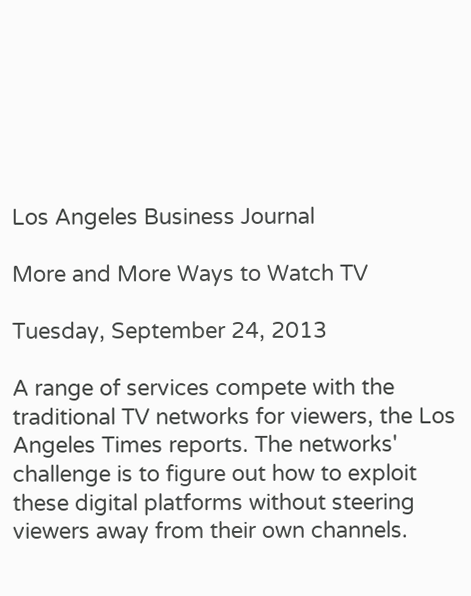Los Angeles Business Journal

More and More Ways to Watch TV

Tuesday, September 24, 2013

A range of services compete with the traditional TV networks for viewers, the Los Angeles Times reports. The networks' challenge is to figure out how to exploit these digital platforms without steering viewers away from their own channels.